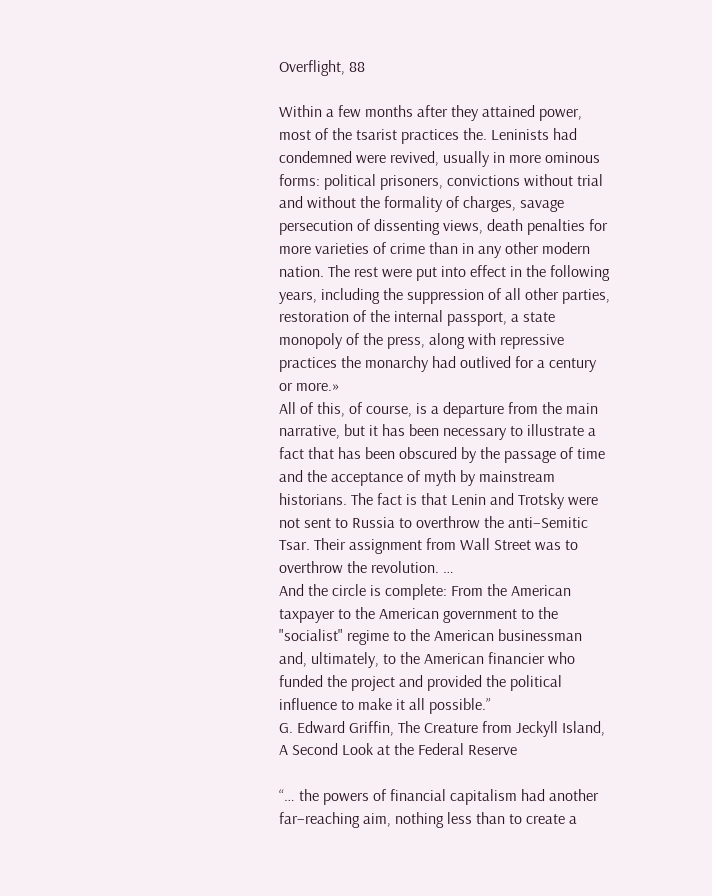Overflight, 88

Within a few months after they attained power, most of the tsarist practices the. Leninists had condemned were revived, usually in more ominous forms: political prisoners, convictions without trial and without the formality of charges, savage persecution of dissenting views, death penalties for more varieties of crime than in any other modern nation. The rest were put into effect in the following years, including the suppression of all other parties, restoration of the internal passport, a state monopoly of the press, along with repressive practices the monarchy had outlived for a century or more.»
All of this, of course, is a departure from the main narrative, but it has been necessary to illustrate a fact that has been obscured by the passage of time and the acceptance of myth by mainstream historians. The fact is that Lenin and Trotsky were not sent to Russia to overthrow the anti−Semitic Tsar. Their assignment from Wall Street was to overthrow the revolution. …
And the circle is complete: From the American taxpayer to the American government to the "socialist" regime to the American businessman and, ultimately, to the American financier who funded the project and provided the political influence to make it all possible.”
G. Edward Griffin, The Creature from Jeckyll Island, A Second Look at the Federal Reserve

“… the powers of financial capitalism had another far−reaching aim, nothing less than to create a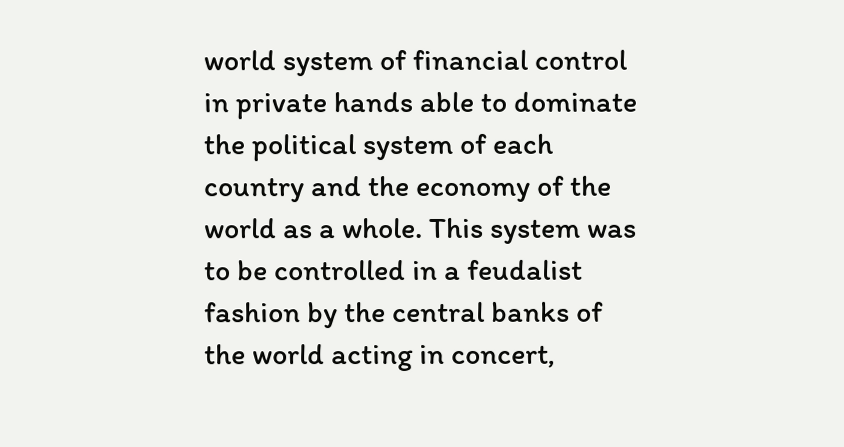world system of financial control in private hands able to dominate the political system of each country and the economy of the world as a whole. This system was to be controlled in a feudalist fashion by the central banks of the world acting in concert,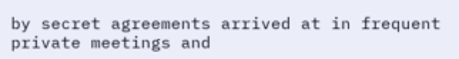by secret agreements arrived at in frequent private meetings and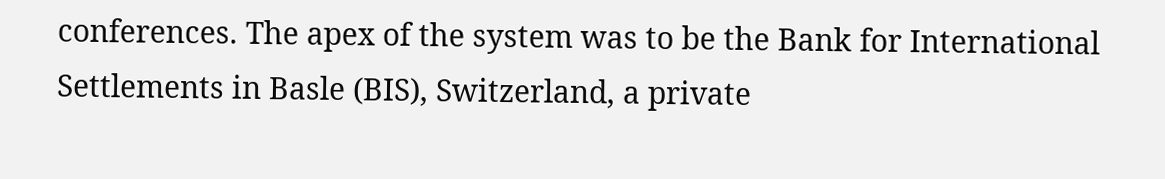conferences. The apex of the system was to be the Bank for International Settlements in Basle (BIS), Switzerland, a private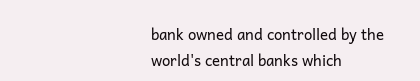bank owned and controlled by the world's central banks which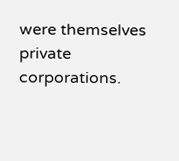were themselves private corporations.